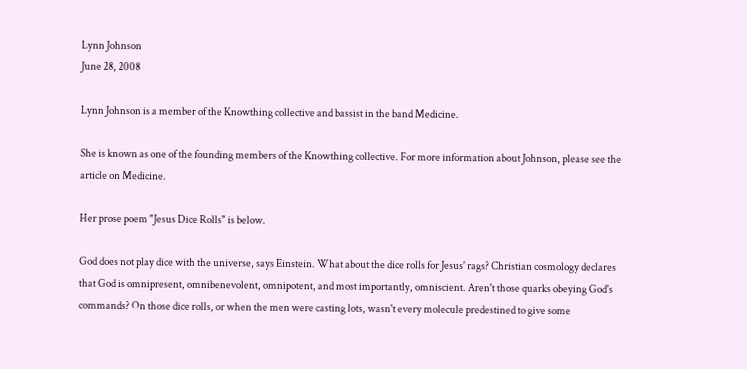Lynn Johnson
June 28, 2008

Lynn Johnson is a member of the Knowthing collective and bassist in the band Medicine.

She is known as one of the founding members of the Knowthing collective. For more information about Johnson, please see the article on Medicine.

Her prose poem "Jesus Dice Rolls" is below.

God does not play dice with the universe, says Einstein. What about the dice rolls for Jesus' rags? Christian cosmology declares that God is omnipresent, omnibenevolent, omnipotent, and most importantly, omniscient. Aren't those quarks obeying God's commands? On those dice rolls, or when the men were casting lots, wasn't every molecule predestined to give some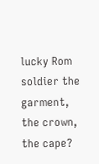lucky Rom soldier the garment,
the crown,
the cape?